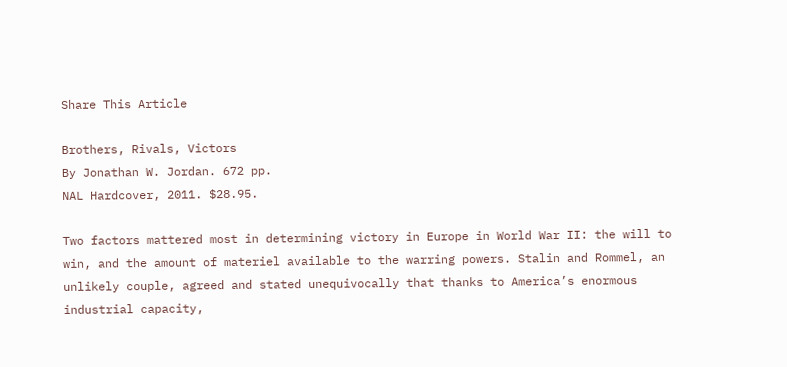Share This Article

Brothers, Rivals, Victors
By Jonathan W. Jordan. 672 pp.
NAL Hardcover, 2011. $28.95.

Two factors mattered most in determining victory in Europe in World War II: the will to win, and the amount of materiel available to the warring powers. Stalin and Rommel, an unlikely couple, agreed and stated unequivocally that thanks to America’s enormous industrial capacity,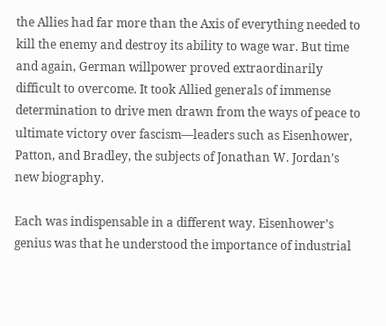the Allies had far more than the Axis of everything needed to kill the enemy and destroy its ability to wage war. But time and again, German willpower proved extraordinarily difficult to overcome. It took Allied generals of immense determination to drive men drawn from the ways of peace to ultimate victory over fascism—leaders such as Eisenhower, Patton, and Bradley, the subjects of Jonathan W. Jordan’s new biography.

Each was indispensable in a different way. Eisenhower’s genius was that he understood the importance of industrial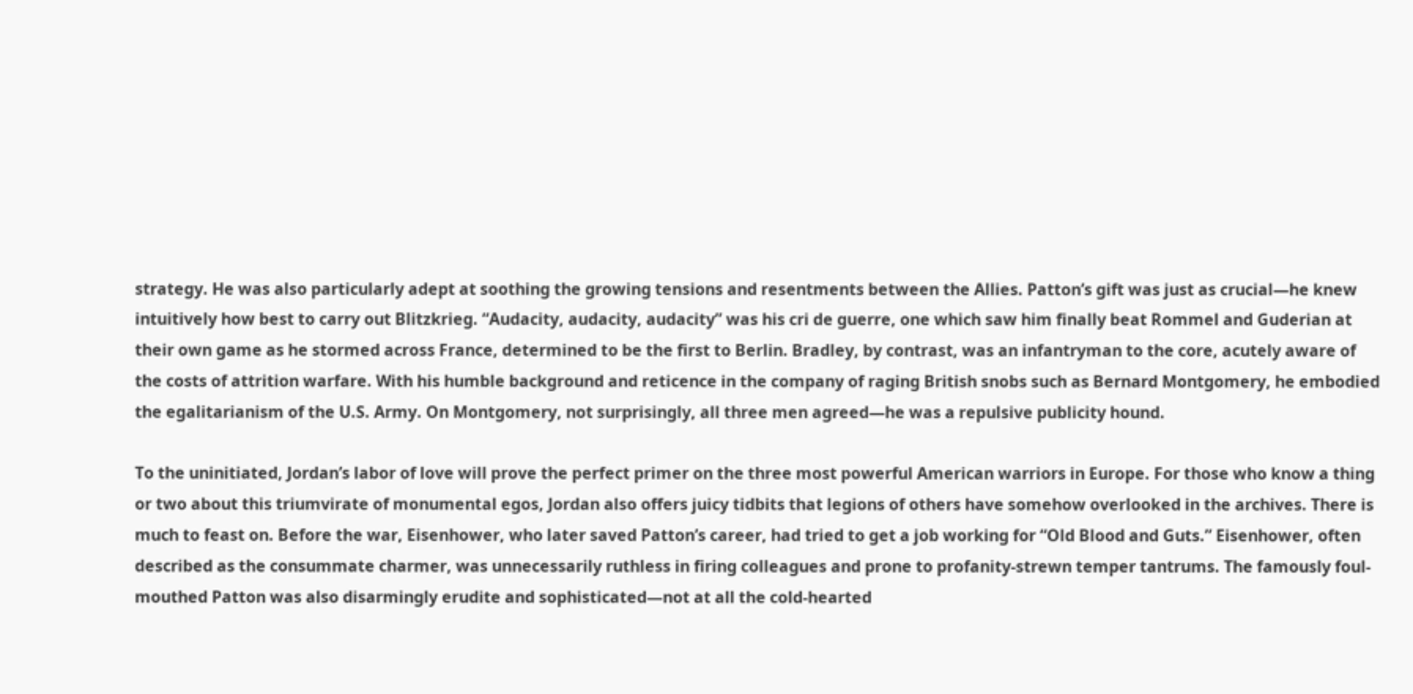strategy. He was also particularly adept at soothing the growing tensions and resentments between the Allies. Patton’s gift was just as crucial—he knew intuitively how best to carry out Blitzkrieg. “Audacity, audacity, audacity” was his cri de guerre, one which saw him finally beat Rommel and Guderian at their own game as he stormed across France, determined to be the first to Berlin. Bradley, by contrast, was an infantryman to the core, acutely aware of the costs of attrition warfare. With his humble background and reticence in the company of raging British snobs such as Bernard Montgomery, he embodied the egalitarianism of the U.S. Army. On Montgomery, not surprisingly, all three men agreed—he was a repulsive publicity hound.

To the uninitiated, Jordan’s labor of love will prove the perfect primer on the three most powerful American warriors in Europe. For those who know a thing or two about this triumvirate of monumental egos, Jordan also offers juicy tidbits that legions of others have somehow overlooked in the archives. There is much to feast on. Before the war, Eisenhower, who later saved Patton’s career, had tried to get a job working for “Old Blood and Guts.” Eisenhower, often described as the consummate charmer, was unnecessarily ruthless in firing colleagues and prone to profanity-strewn temper tantrums. The famously foul-mouthed Patton was also disarmingly erudite and sophisticated—not at all the cold-hearted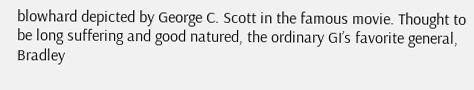blowhard depicted by George C. Scott in the famous movie. Thought to be long suffering and good natured, the ordinary GI’s favorite general, Bradley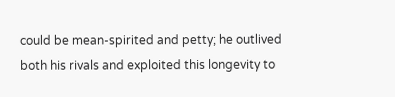could be mean-spirited and petty; he outlived both his rivals and exploited this longevity to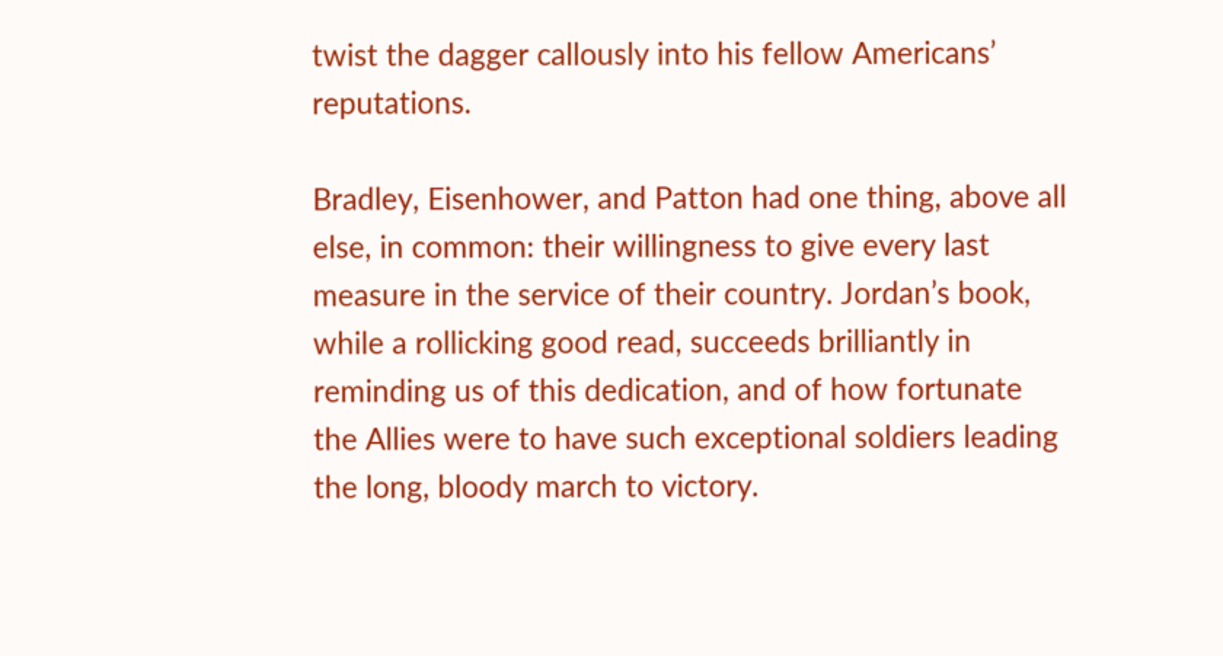twist the dagger callously into his fellow Americans’ reputations.

Bradley, Eisenhower, and Patton had one thing, above all else, in common: their willingness to give every last measure in the service of their country. Jordan’s book, while a rollicking good read, succeeds brilliantly in reminding us of this dedication, and of how fortunate the Allies were to have such exceptional soldiers leading the long, bloody march to victory.